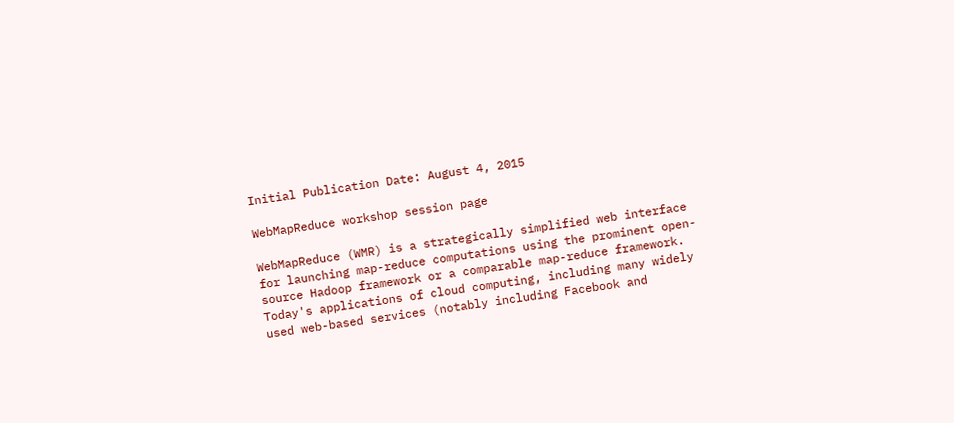Initial Publication Date: August 4, 2015

WebMapReduce workshop session page

WebMapReduce (WMR) is a strategically simplified web interface for launching map-reduce computations using the prominent open-source Hadoop framework or a comparable map-reduce framework. Today's applications of cloud computing, including many widely used web-based services (notably including Facebook and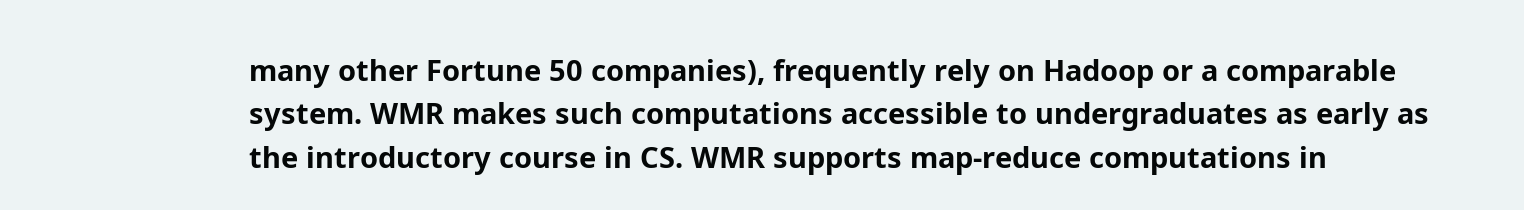many other Fortune 50 companies), frequently rely on Hadoop or a comparable system. WMR makes such computations accessible to undergraduates as early as the introductory course in CS. WMR supports map-reduce computations in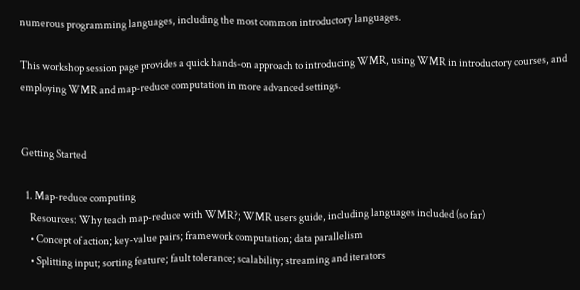numerous programming languages, including the most common introductory languages.

This workshop session page provides a quick hands-on approach to introducing WMR, using WMR in introductory courses, and employing WMR and map-reduce computation in more advanced settings.


Getting Started

  1. Map-reduce computing
    Resources: Why teach map-reduce with WMR?; WMR users guide, including languages included (so far)
    • Concept of action; key-value pairs; framework computation; data parallelism
    • Splitting input; sorting feature; fault tolerance; scalability; streaming and iterators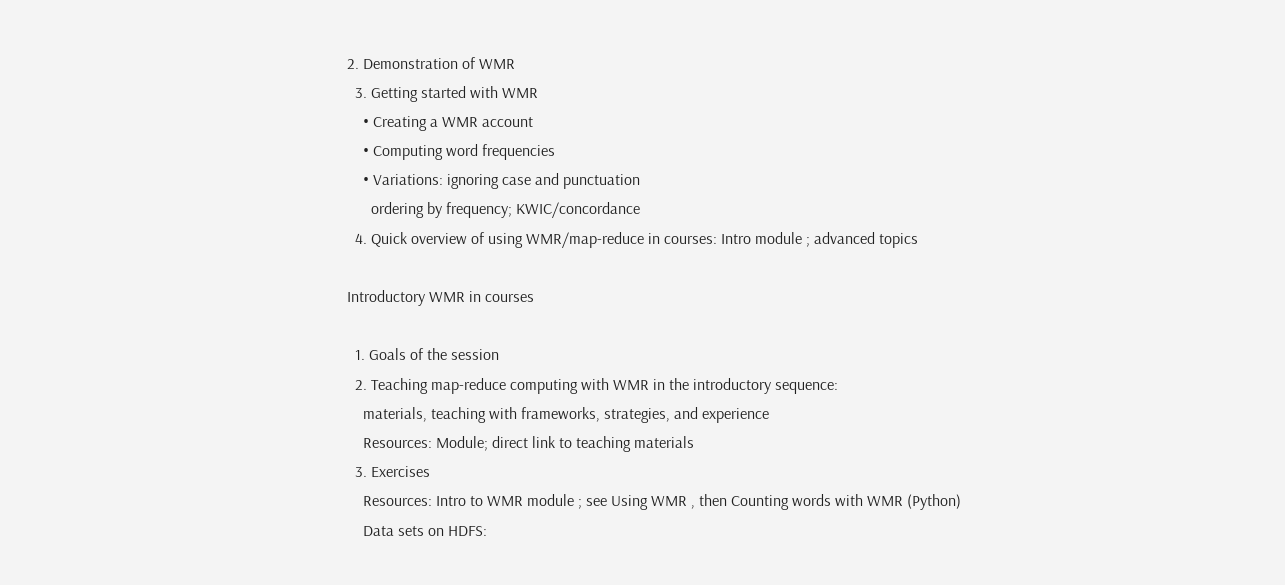2. Demonstration of WMR
  3. Getting started with WMR
    • Creating a WMR account
    • Computing word frequencies
    • Variations: ignoring case and punctuation
      ordering by frequency; KWIC/concordance
  4. Quick overview of using WMR/map-reduce in courses: Intro module ; advanced topics

Introductory WMR in courses

  1. Goals of the session
  2. Teaching map-reduce computing with WMR in the introductory sequence:
    materials, teaching with frameworks, strategies, and experience
    Resources: Module; direct link to teaching materials
  3. Exercises
    Resources: Intro to WMR module ; see Using WMR , then Counting words with WMR (Python)
    Data sets on HDFS: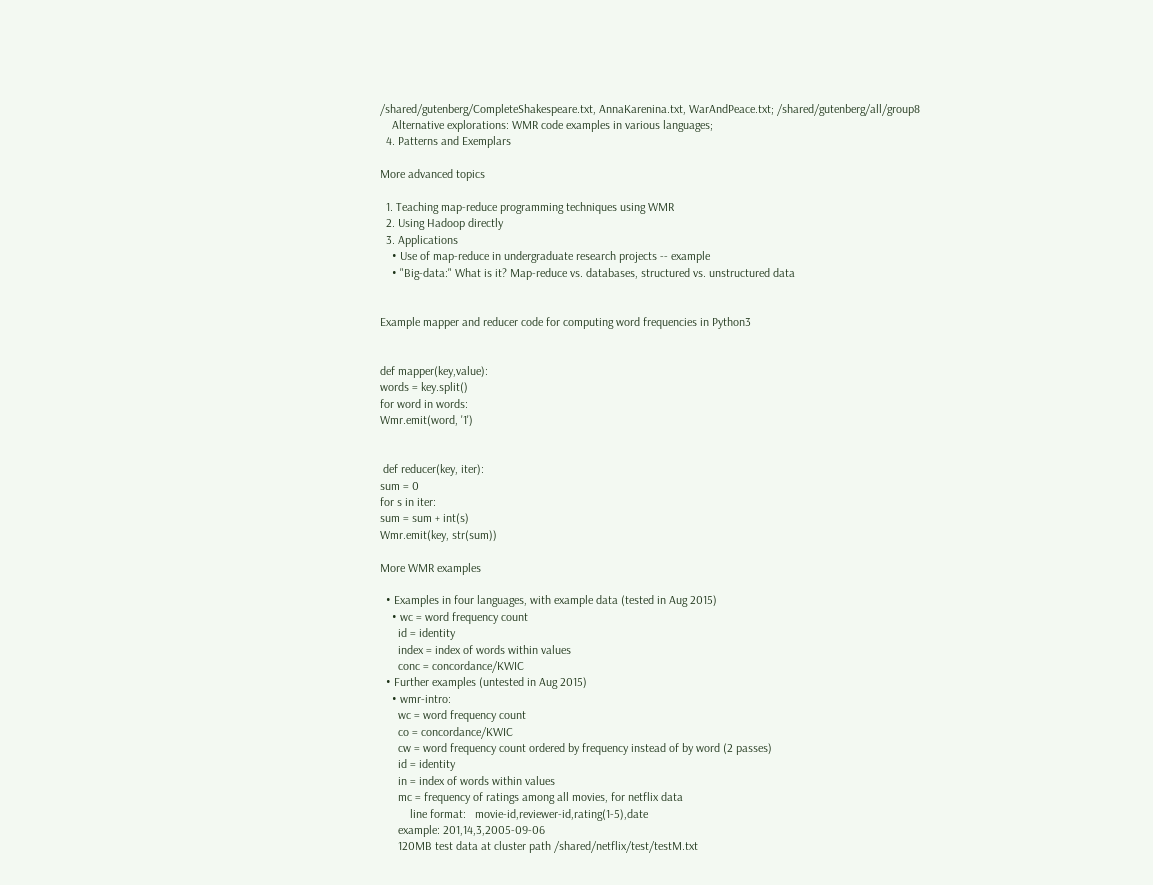/shared/gutenberg/CompleteShakespeare.txt, AnnaKarenina.txt, WarAndPeace.txt; /shared/gutenberg/all/group8
    Alternative explorations: WMR code examples in various languages;
  4. Patterns and Exemplars

More advanced topics

  1. Teaching map-reduce programming techniques using WMR
  2. Using Hadoop directly
  3. Applications
    • Use of map-reduce in undergraduate research projects -- example
    • "Big-data:" What is it? Map-reduce vs. databases, structured vs. unstructured data


Example mapper and reducer code for computing word frequencies in Python3


def mapper(key,value):
words = key.split()
for word in words:
Wmr.emit(word, '1')


 def reducer(key, iter):
sum = 0
for s in iter:
sum = sum + int(s)
Wmr.emit(key, str(sum))

More WMR examples

  • Examples in four languages, with example data (tested in Aug 2015)
    • wc = word frequency count
      id = identity
      index = index of words within values
      conc = concordance/KWIC
  • Further examples (untested in Aug 2015)
    • wmr-intro:
      wc = word frequency count
      co = concordance/KWIC
      cw = word frequency count ordered by frequency instead of by word (2 passes)
      id = identity
      in = index of words within values
      mc = frequency of ratings among all movies, for netflix data
          line format:   movie-id,reviewer-id,rating(1-5),date
      example: 201,14,3,2005-09-06
      120MB test data at cluster path /shared/netflix/test/testM.txt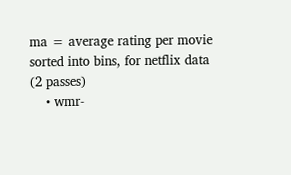ma = average rating per movie sorted into bins, for netflix data (2 passes)
    • wmr-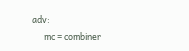adv:
      mc = combiner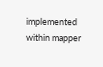implemented within mapper